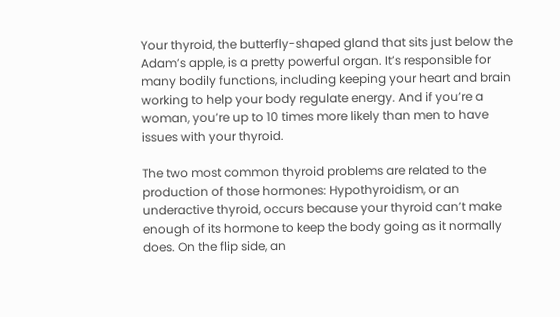Your thyroid, the butterfly-shaped gland that sits just below the Adam’s apple, is a pretty powerful organ. It’s responsible for many bodily functions, including keeping your heart and brain working to help your body regulate energy. And if you’re a woman, you’re up to 10 times more likely than men to have issues with your thyroid.

The two most common thyroid problems are related to the production of those hormones: Hypothyroidism, or an underactive thyroid, occurs because your thyroid can’t make enough of its hormone to keep the body going as it normally does. On the flip side, an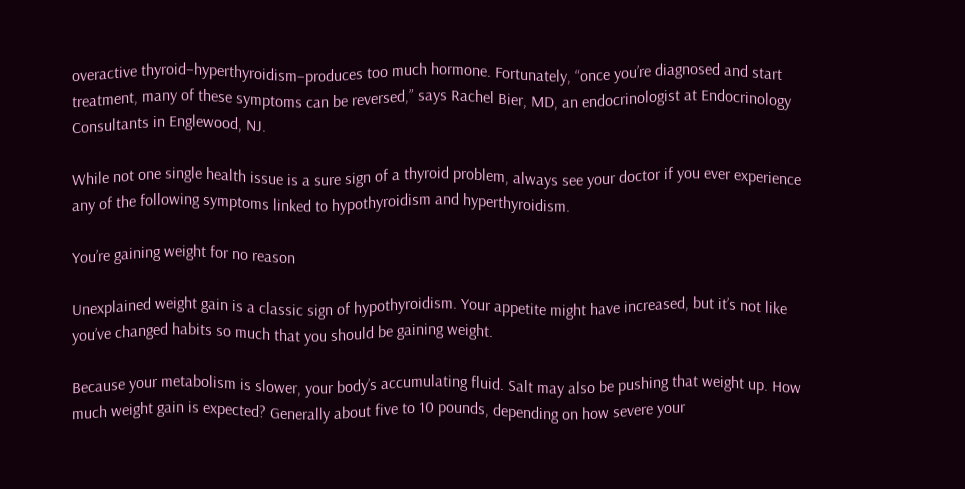overactive thyroid–hyperthyroidism–produces too much hormone. Fortunately, “once you’re diagnosed and start treatment, many of these symptoms can be reversed,” says Rachel Bier, MD, an endocrinologist at Endocrinology Consultants in Englewood, NJ.

While not one single health issue is a sure sign of a thyroid problem, always see your doctor if you ever experience any of the following symptoms linked to hypothyroidism and hyperthyroidism.

You’re gaining weight for no reason

Unexplained weight gain is a classic sign of hypothyroidism. Your appetite might have increased, but it’s not like you’ve changed habits so much that you should be gaining weight.

Because your metabolism is slower, your body’s accumulating fluid. Salt may also be pushing that weight up. How much weight gain is expected? Generally about five to 10 pounds, depending on how severe your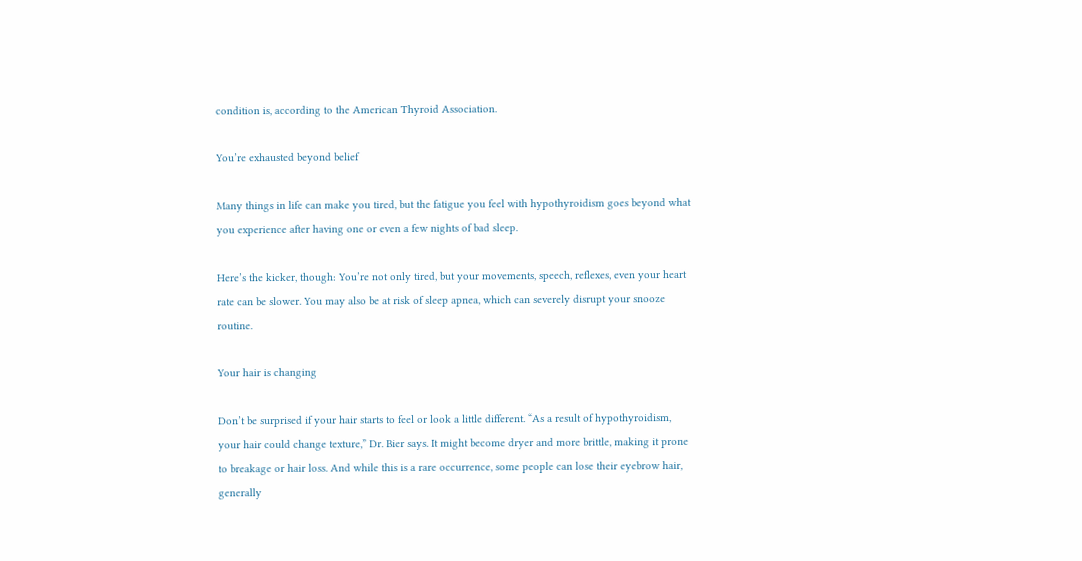condition is, according to the American Thyroid Association.

You’re exhausted beyond belief

Many things in life can make you tired, but the fatigue you feel with hypothyroidism goes beyond what you experience after having one or even a few nights of bad sleep.

Here’s the kicker, though: You’re not only tired, but your movements, speech, reflexes, even your heart rate can be slower. You may also be at risk of sleep apnea, which can severely disrupt your snooze routine.

Your hair is changing

Don’t be surprised if your hair starts to feel or look a little different. “As a result of hypothyroidism, your hair could change texture,” Dr. Bier says. It might become dryer and more brittle, making it prone to breakage or hair loss. And while this is a rare occurrence, some people can lose their eyebrow hair, generally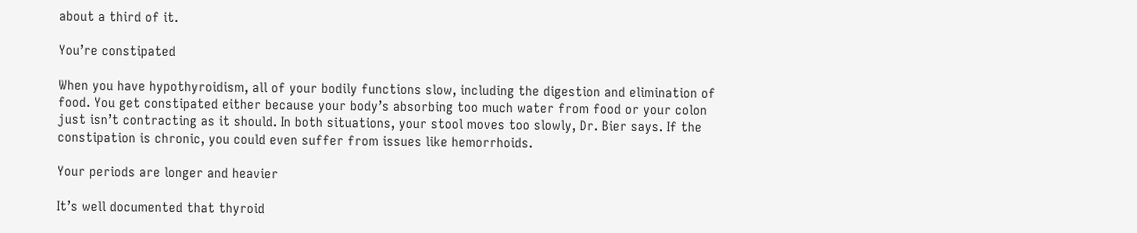about a third of it.

You’re constipated

When you have hypothyroidism, all of your bodily functions slow, including the digestion and elimination of food. You get constipated either because your body’s absorbing too much water from food or your colon just isn’t contracting as it should. In both situations, your stool moves too slowly, Dr. Bier says. If the constipation is chronic, you could even suffer from issues like hemorrhoids.

Your periods are longer and heavier

It’s well documented that thyroid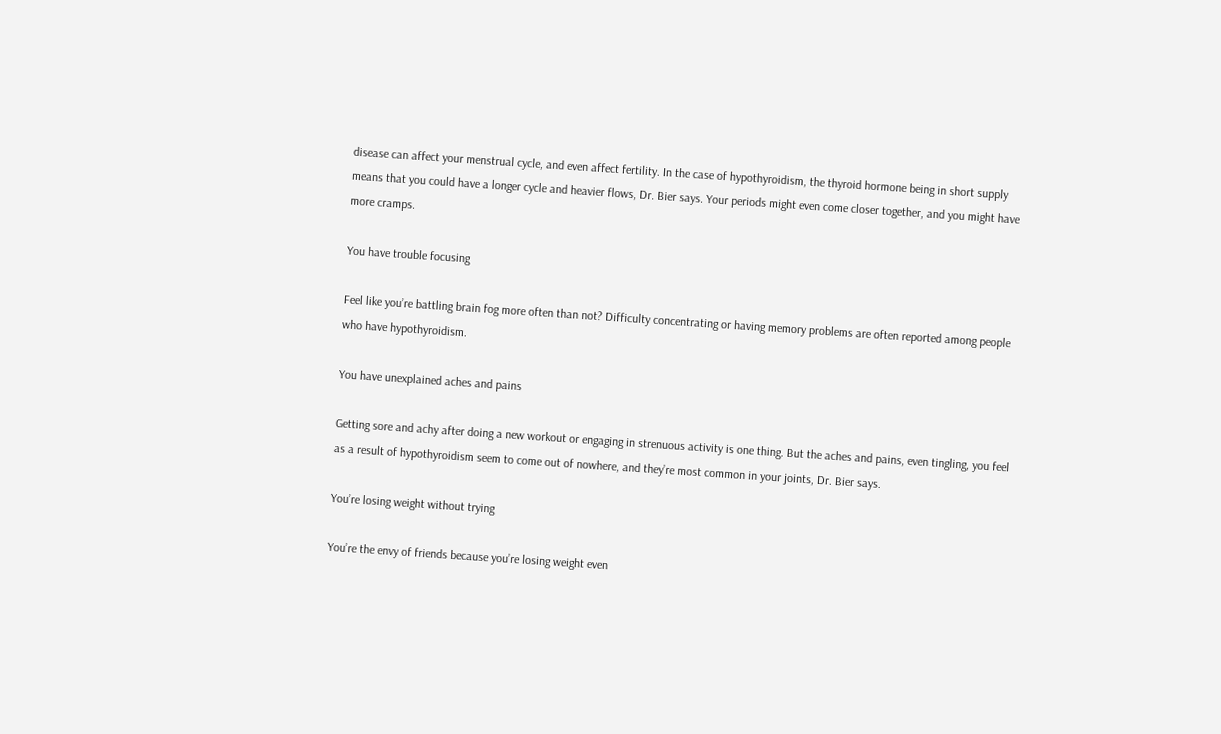disease can affect your menstrual cycle, and even affect fertility. In the case of hypothyroidism, the thyroid hormone being in short supply means that you could have a longer cycle and heavier flows, Dr. Bier says. Your periods might even come closer together, and you might have more cramps.

You have trouble focusing

Feel like you’re battling brain fog more often than not? Difficulty concentrating or having memory problems are often reported among people who have hypothyroidism.

You have unexplained aches and pains

Getting sore and achy after doing a new workout or engaging in strenuous activity is one thing. But the aches and pains, even tingling, you feel as a result of hypothyroidism seem to come out of nowhere, and they’re most common in your joints, Dr. Bier says.

You’re losing weight without trying

You’re the envy of friends because you’re losing weight even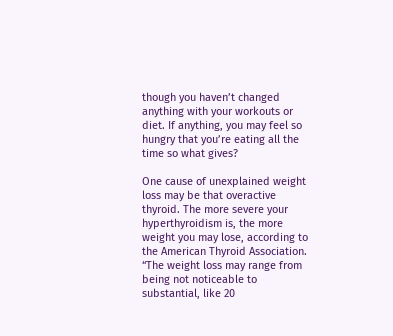though you haven’t changed anything with your workouts or diet. If anything, you may feel so hungry that you’re eating all the time so what gives?

One cause of unexplained weight loss may be that overactive thyroid. The more severe your hyperthyroidism is, the more weight you may lose, according to the American Thyroid Association. “The weight loss may range from being not noticeable to substantial, like 20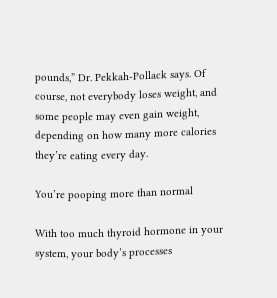pounds,” Dr. Pekkah-Pollack says. Of course, not everybody loses weight, and some people may even gain weight, depending on how many more calories they’re eating every day.

You’re pooping more than normal

With too much thyroid hormone in your system, your body’s processes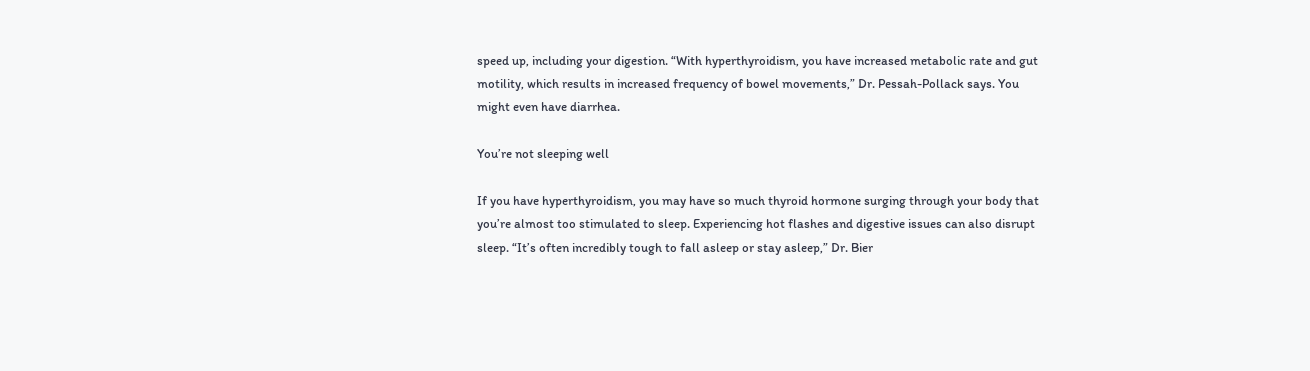speed up, including your digestion. “With hyperthyroidism, you have increased metabolic rate and gut motility, which results in increased frequency of bowel movements,” Dr. Pessah-Pollack says. You might even have diarrhea.

You’re not sleeping well

If you have hyperthyroidism, you may have so much thyroid hormone surging through your body that you’re almost too stimulated to sleep. Experiencing hot flashes and digestive issues can also disrupt sleep. “It’s often incredibly tough to fall asleep or stay asleep,” Dr. Bier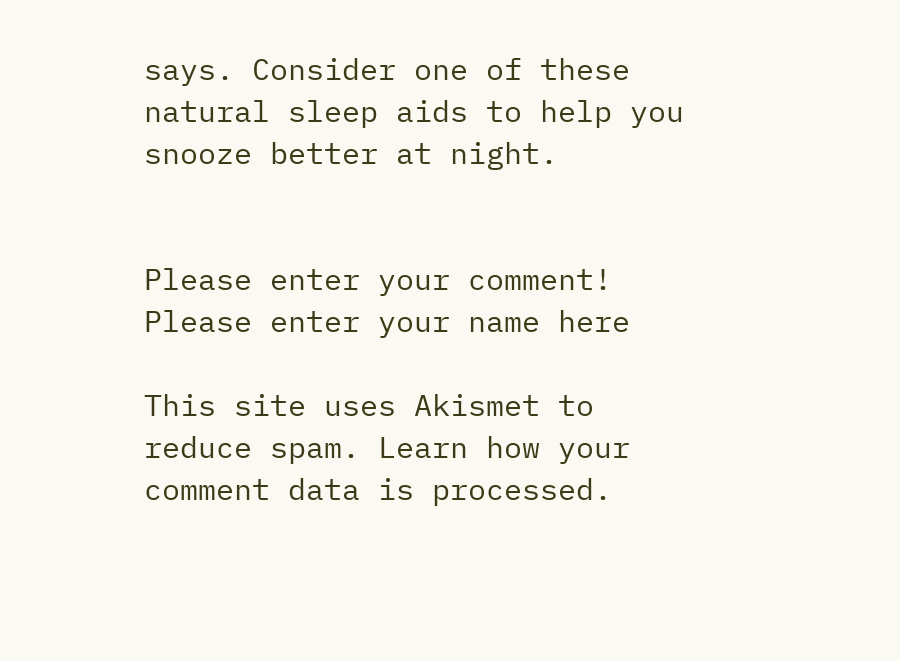says. Consider one of these natural sleep aids to help you snooze better at night.


Please enter your comment!
Please enter your name here

This site uses Akismet to reduce spam. Learn how your comment data is processed.